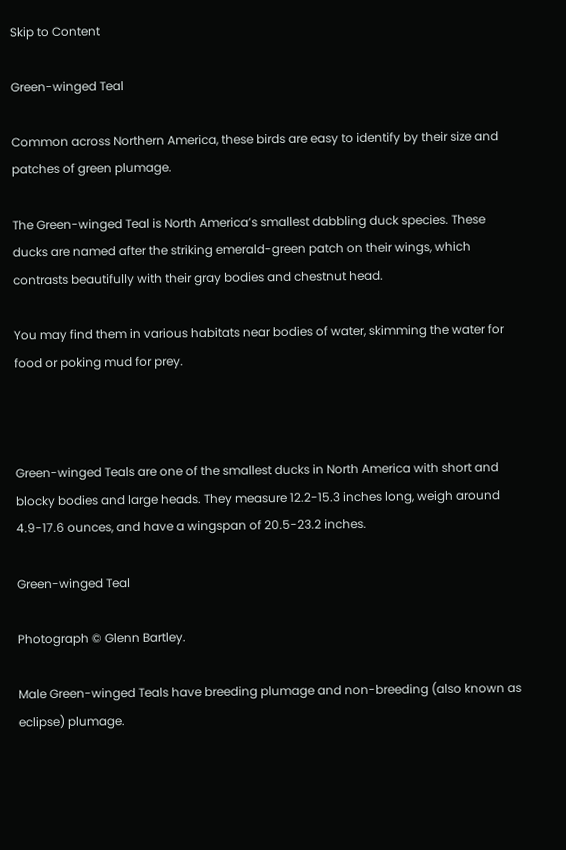Skip to Content

Green-winged Teal

Common across Northern America, these birds are easy to identify by their size and patches of green plumage.

The Green-winged Teal is North America’s smallest dabbling duck species. These ducks are named after the striking emerald-green patch on their wings, which contrasts beautifully with their gray bodies and chestnut head.

You may find them in various habitats near bodies of water, skimming the water for food or poking mud for prey.



Green-winged Teals are one of the smallest ducks in North America with short and blocky bodies and large heads. They measure 12.2-15.3 inches long, weigh around 4.9-17.6 ounces, and have a wingspan of 20.5-23.2 inches.

Green-winged Teal

Photograph © Glenn Bartley.

Male Green-winged Teals have breeding plumage and non-breeding (also known as eclipse) plumage.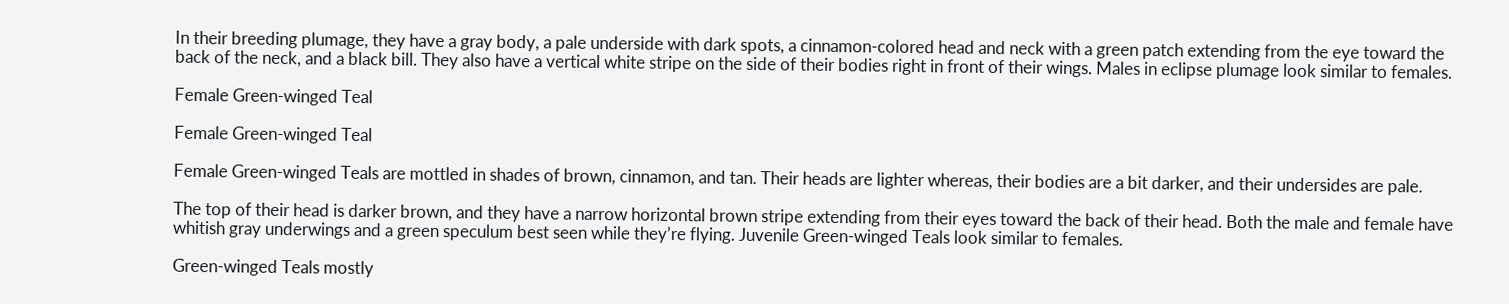In their breeding plumage, they have a gray body, a pale underside with dark spots, a cinnamon-colored head and neck with a green patch extending from the eye toward the back of the neck, and a black bill. They also have a vertical white stripe on the side of their bodies right in front of their wings. Males in eclipse plumage look similar to females.

Female Green-winged Teal

Female Green-winged Teal

Female Green-winged Teals are mottled in shades of brown, cinnamon, and tan. Their heads are lighter whereas, their bodies are a bit darker, and their undersides are pale.

The top of their head is darker brown, and they have a narrow horizontal brown stripe extending from their eyes toward the back of their head. Both the male and female have whitish gray underwings and a green speculum best seen while they’re flying. Juvenile Green-winged Teals look similar to females.

Green-winged Teals mostly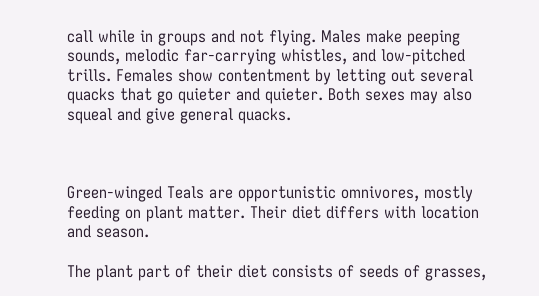call while in groups and not flying. Males make peeping sounds, melodic far-carrying whistles, and low-pitched trills. Females show contentment by letting out several quacks that go quieter and quieter. Both sexes may also squeal and give general quacks.



Green-winged Teals are opportunistic omnivores, mostly feeding on plant matter. Their diet differs with location and season.

The plant part of their diet consists of seeds of grasses,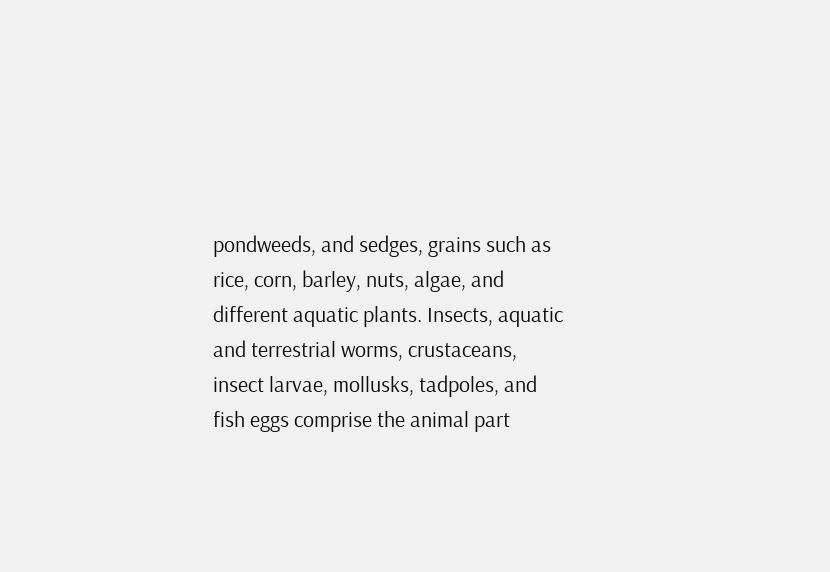pondweeds, and sedges, grains such as rice, corn, barley, nuts, algae, and different aquatic plants. Insects, aquatic and terrestrial worms, crustaceans, insect larvae, mollusks, tadpoles, and fish eggs comprise the animal part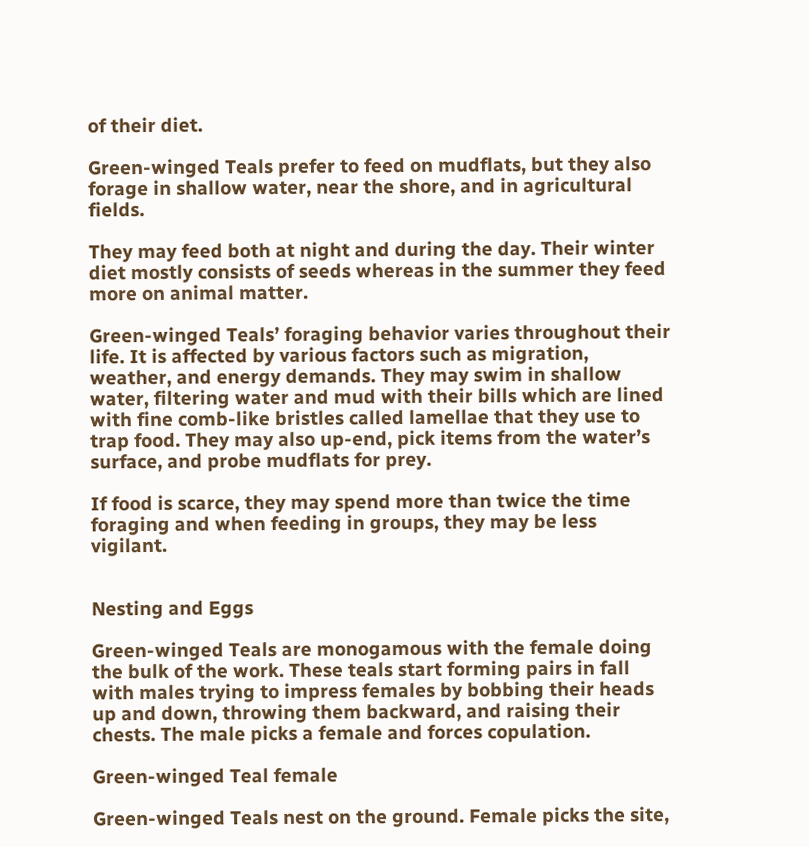of their diet.

Green-winged Teals prefer to feed on mudflats, but they also forage in shallow water, near the shore, and in agricultural fields.

They may feed both at night and during the day. Their winter diet mostly consists of seeds whereas in the summer they feed more on animal matter.

Green-winged Teals’ foraging behavior varies throughout their life. It is affected by various factors such as migration, weather, and energy demands. They may swim in shallow water, filtering water and mud with their bills which are lined with fine comb-like bristles called lamellae that they use to trap food. They may also up-end, pick items from the water’s surface, and probe mudflats for prey.

If food is scarce, they may spend more than twice the time foraging and when feeding in groups, they may be less vigilant.


Nesting and Eggs

Green-winged Teals are monogamous with the female doing the bulk of the work. These teals start forming pairs in fall with males trying to impress females by bobbing their heads up and down, throwing them backward, and raising their chests. The male picks a female and forces copulation.

Green-winged Teal female

Green-winged Teals nest on the ground. Female picks the site,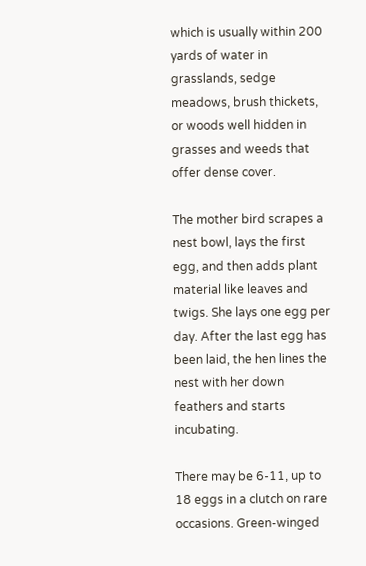which is usually within 200 yards of water in grasslands, sedge meadows, brush thickets, or woods well hidden in grasses and weeds that offer dense cover.

The mother bird scrapes a nest bowl, lays the first egg, and then adds plant material like leaves and twigs. She lays one egg per day. After the last egg has been laid, the hen lines the nest with her down feathers and starts incubating.

There may be 6-11, up to 18 eggs in a clutch on rare occasions. Green-winged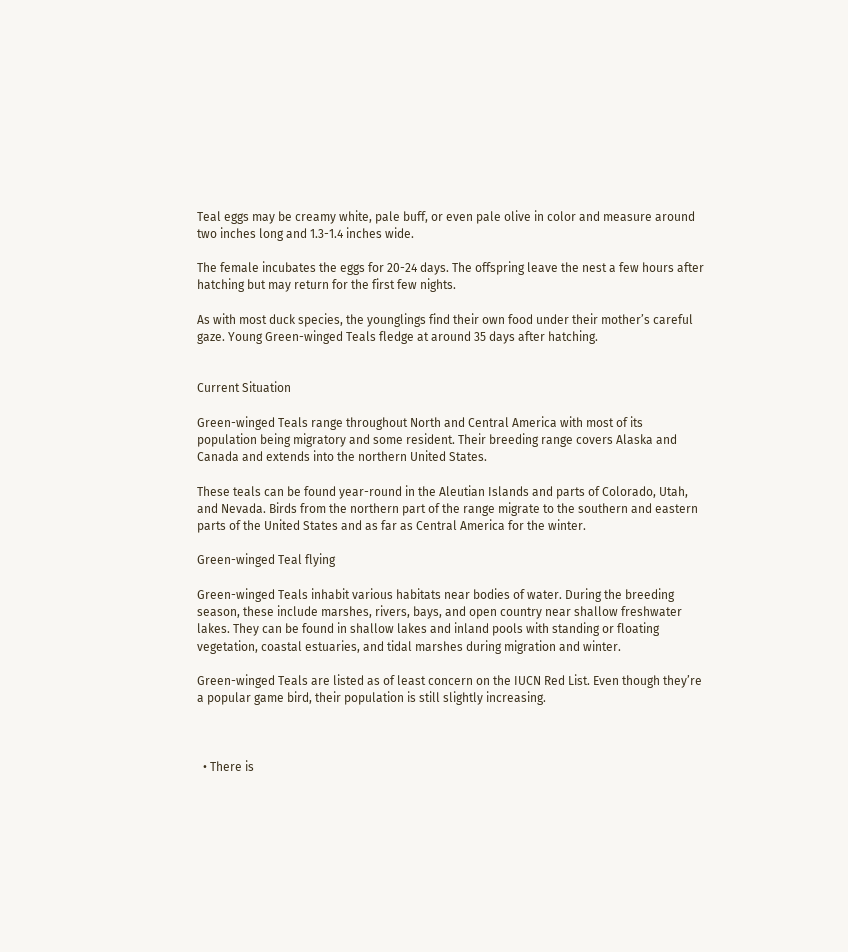Teal eggs may be creamy white, pale buff, or even pale olive in color and measure around two inches long and 1.3-1.4 inches wide.

The female incubates the eggs for 20-24 days. The offspring leave the nest a few hours after hatching but may return for the first few nights.

As with most duck species, the younglings find their own food under their mother’s careful gaze. Young Green-winged Teals fledge at around 35 days after hatching.


Current Situation

Green-winged Teals range throughout North and Central America with most of its population being migratory and some resident. Their breeding range covers Alaska and Canada and extends into the northern United States.

These teals can be found year-round in the Aleutian Islands and parts of Colorado, Utah, and Nevada. Birds from the northern part of the range migrate to the southern and eastern parts of the United States and as far as Central America for the winter.

Green-winged Teal flying

Green-winged Teals inhabit various habitats near bodies of water. During the breeding season, these include marshes, rivers, bays, and open country near shallow freshwater lakes. They can be found in shallow lakes and inland pools with standing or floating vegetation, coastal estuaries, and tidal marshes during migration and winter.

Green-winged Teals are listed as of least concern on the IUCN Red List. Even though they’re a popular game bird, their population is still slightly increasing.



  • There is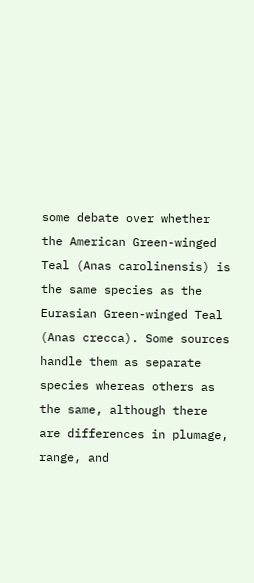some debate over whether the American Green-winged Teal (Anas carolinensis) is the same species as the Eurasian Green-winged Teal (Anas crecca). Some sources handle them as separate species whereas others as the same, although there are differences in plumage, range, and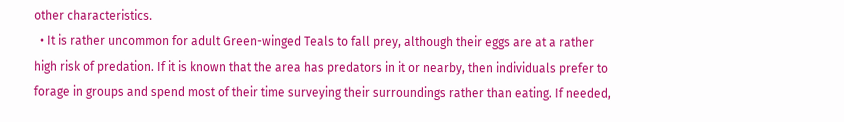other characteristics.
  • It is rather uncommon for adult Green-winged Teals to fall prey, although their eggs are at a rather high risk of predation. If it is known that the area has predators in it or nearby, then individuals prefer to forage in groups and spend most of their time surveying their surroundings rather than eating. If needed,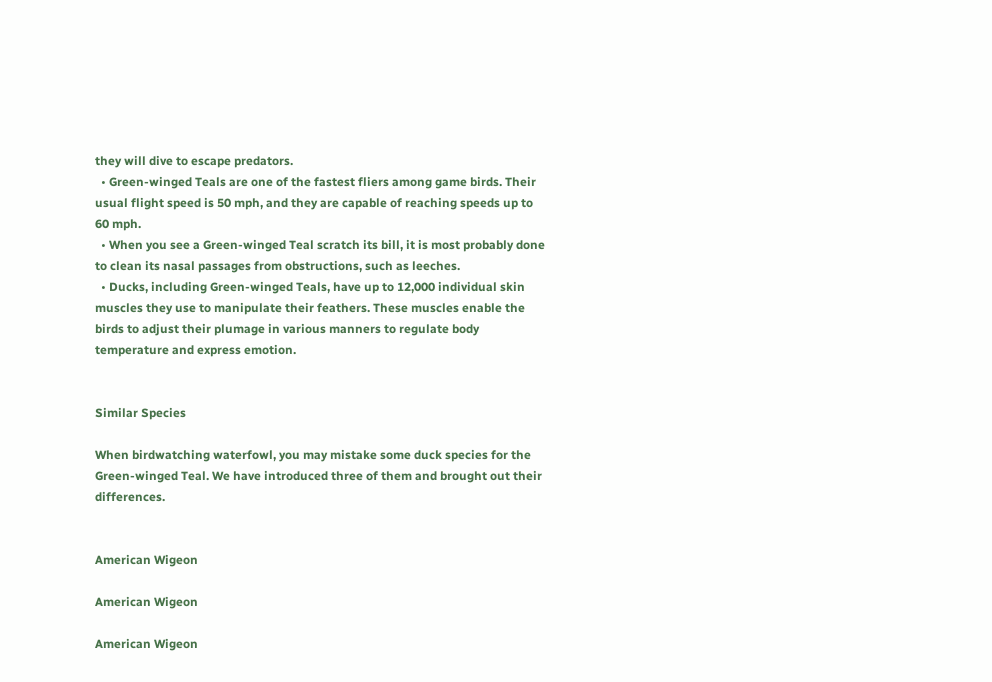they will dive to escape predators.
  • Green-winged Teals are one of the fastest fliers among game birds. Their usual flight speed is 50 mph, and they are capable of reaching speeds up to 60 mph.
  • When you see a Green-winged Teal scratch its bill, it is most probably done to clean its nasal passages from obstructions, such as leeches.
  • Ducks, including Green-winged Teals, have up to 12,000 individual skin muscles they use to manipulate their feathers. These muscles enable the birds to adjust their plumage in various manners to regulate body temperature and express emotion.


Similar Species

When birdwatching waterfowl, you may mistake some duck species for the Green-winged Teal. We have introduced three of them and brought out their differences.


American Wigeon

American Wigeon

American Wigeon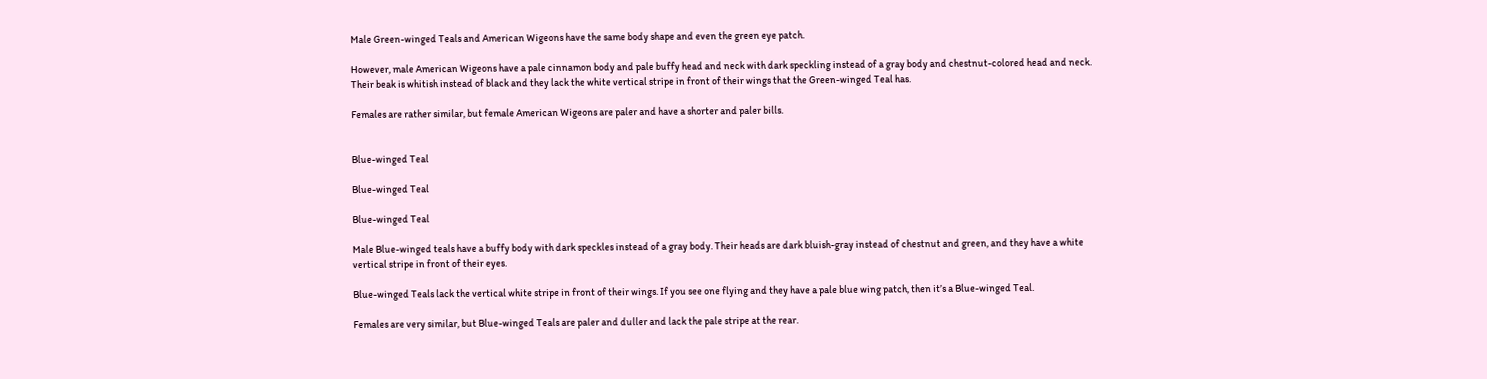Male Green-winged Teals and American Wigeons have the same body shape and even the green eye patch.

However, male American Wigeons have a pale cinnamon body and pale buffy head and neck with dark speckling instead of a gray body and chestnut-colored head and neck. Their beak is whitish instead of black and they lack the white vertical stripe in front of their wings that the Green-winged Teal has.

Females are rather similar, but female American Wigeons are paler and have a shorter and paler bills.


Blue-winged Teal

Blue-winged Teal

Blue-winged Teal

Male Blue-winged teals have a buffy body with dark speckles instead of a gray body. Their heads are dark bluish-gray instead of chestnut and green, and they have a white vertical stripe in front of their eyes.

Blue-winged Teals lack the vertical white stripe in front of their wings. If you see one flying and they have a pale blue wing patch, then it’s a Blue-winged Teal.

Females are very similar, but Blue-winged Teals are paler and duller and lack the pale stripe at the rear.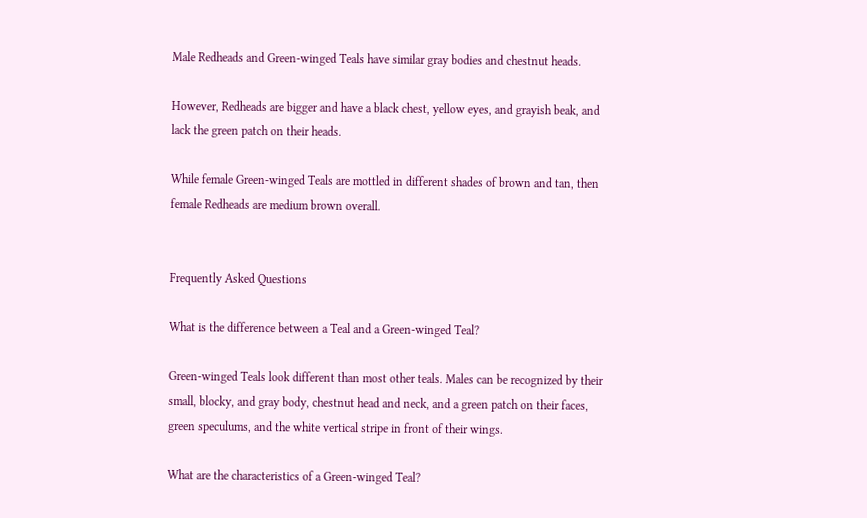Male Redheads and Green-winged Teals have similar gray bodies and chestnut heads.

However, Redheads are bigger and have a black chest, yellow eyes, and grayish beak, and lack the green patch on their heads.

While female Green-winged Teals are mottled in different shades of brown and tan, then female Redheads are medium brown overall.


Frequently Asked Questions

What is the difference between a Teal and a Green-winged Teal?

Green-winged Teals look different than most other teals. Males can be recognized by their small, blocky, and gray body, chestnut head and neck, and a green patch on their faces, green speculums, and the white vertical stripe in front of their wings.

What are the characteristics of a Green-winged Teal?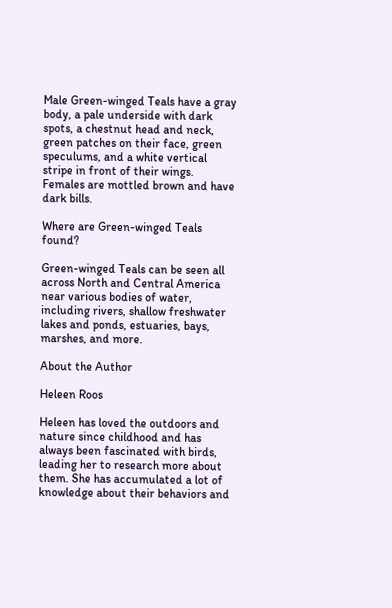Male Green-winged Teals have a gray body, a pale underside with dark spots, a chestnut head and neck, green patches on their face, green speculums, and a white vertical stripe in front of their wings. Females are mottled brown and have dark bills.

Where are Green-winged Teals found?

Green-winged Teals can be seen all across North and Central America near various bodies of water, including rivers, shallow freshwater lakes and ponds, estuaries, bays, marshes, and more.

About the Author

Heleen Roos

Heleen has loved the outdoors and nature since childhood and has always been fascinated with birds, leading her to research more about them. She has accumulated a lot of knowledge about their behaviors and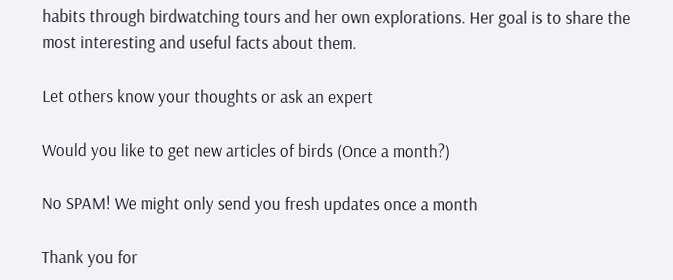habits through birdwatching tours and her own explorations. Her goal is to share the most interesting and useful facts about them.

Let others know your thoughts or ask an expert

Would you like to get new articles of birds (Once a month?)

No SPAM! We might only send you fresh updates once a month

Thank you for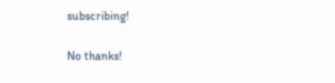subscribing!

No thanks!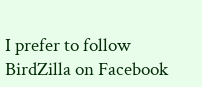I prefer to follow BirdZilla on Facebook